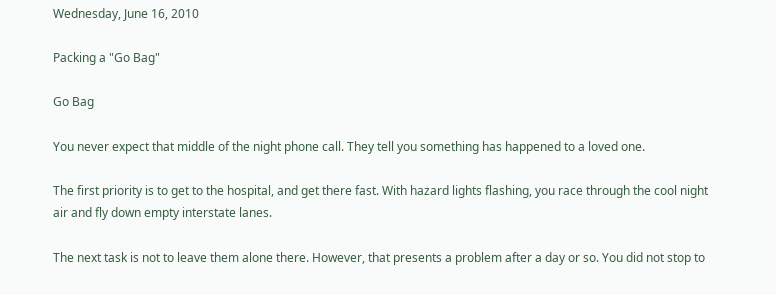Wednesday, June 16, 2010

Packing a "Go Bag"

Go Bag

You never expect that middle of the night phone call. They tell you something has happened to a loved one.

The first priority is to get to the hospital, and get there fast. With hazard lights flashing, you race through the cool night air and fly down empty interstate lanes.

The next task is not to leave them alone there. However, that presents a problem after a day or so. You did not stop to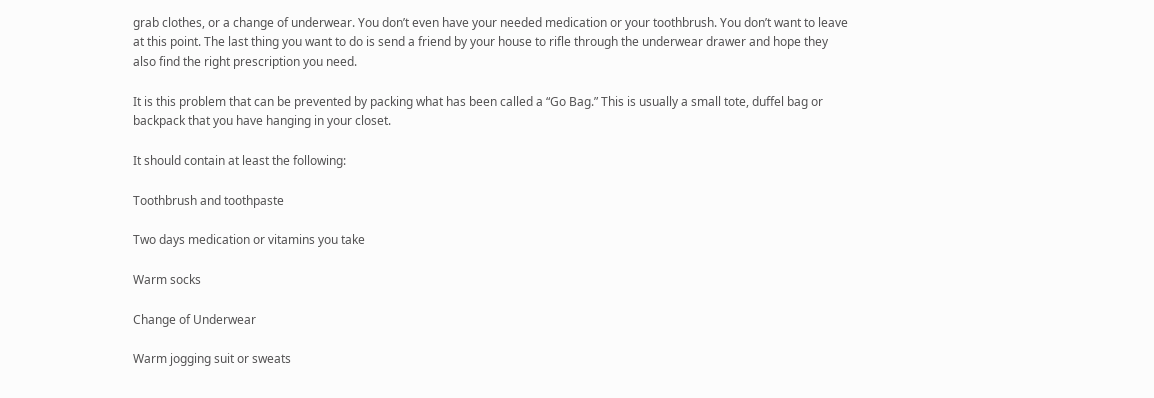grab clothes, or a change of underwear. You don’t even have your needed medication or your toothbrush. You don’t want to leave at this point. The last thing you want to do is send a friend by your house to rifle through the underwear drawer and hope they also find the right prescription you need.

It is this problem that can be prevented by packing what has been called a “Go Bag.” This is usually a small tote, duffel bag or backpack that you have hanging in your closet.

It should contain at least the following:

Toothbrush and toothpaste

Two days medication or vitamins you take

Warm socks

Change of Underwear

Warm jogging suit or sweats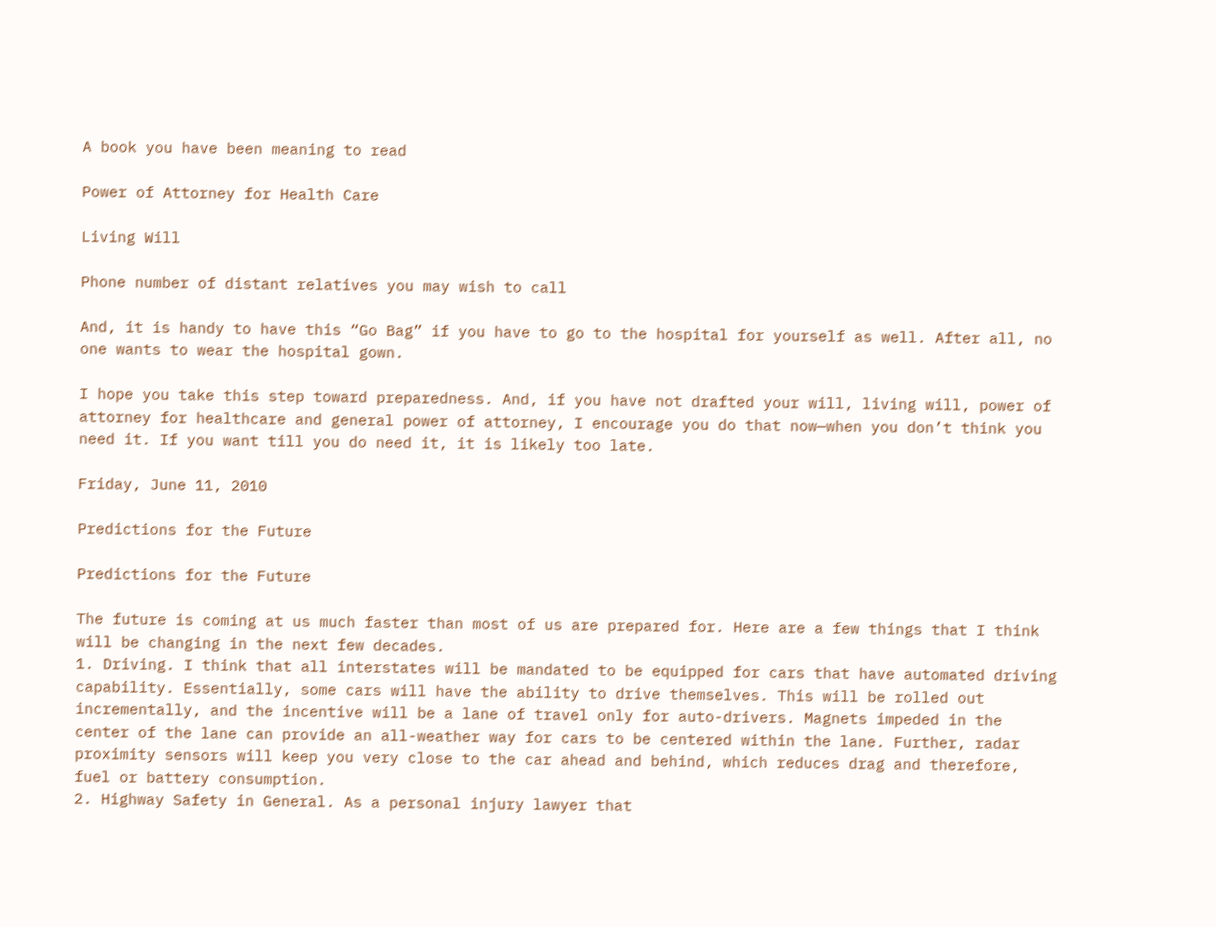A book you have been meaning to read

Power of Attorney for Health Care

Living Will

Phone number of distant relatives you may wish to call

And, it is handy to have this “Go Bag” if you have to go to the hospital for yourself as well. After all, no one wants to wear the hospital gown.

I hope you take this step toward preparedness. And, if you have not drafted your will, living will, power of attorney for healthcare and general power of attorney, I encourage you do that now—when you don’t think you need it. If you want till you do need it, it is likely too late.

Friday, June 11, 2010

Predictions for the Future

Predictions for the Future

The future is coming at us much faster than most of us are prepared for. Here are a few things that I think will be changing in the next few decades.
1. Driving. I think that all interstates will be mandated to be equipped for cars that have automated driving capability. Essentially, some cars will have the ability to drive themselves. This will be rolled out incrementally, and the incentive will be a lane of travel only for auto-drivers. Magnets impeded in the center of the lane can provide an all-weather way for cars to be centered within the lane. Further, radar proximity sensors will keep you very close to the car ahead and behind, which reduces drag and therefore, fuel or battery consumption.
2. Highway Safety in General. As a personal injury lawyer that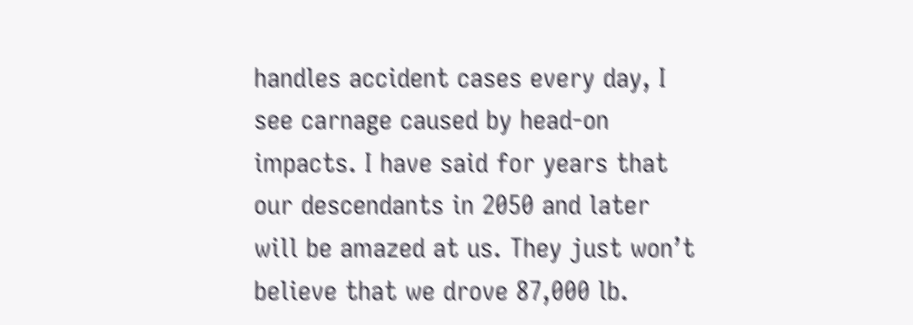handles accident cases every day, I see carnage caused by head-on impacts. I have said for years that our descendants in 2050 and later will be amazed at us. They just won’t believe that we drove 87,000 lb.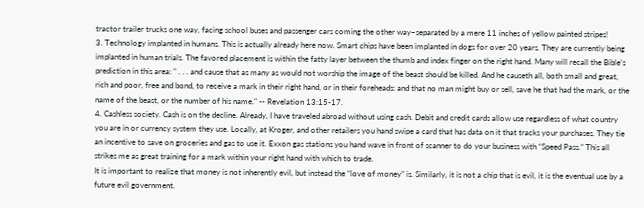tractor trailer trucks one way, facing school buses and passenger cars coming the other way–separated by a mere 11 inches of yellow painted stripes!
3. Technology implanted in humans. This is actually already here now. Smart chips have been implanted in dogs for over 20 years. They are currently being implanted in human trials. The favored placement is within the fatty layer between the thumb and index finger on the right hand. Many will recall the Bible’s prediction in this area: " . . . and cause that as many as would not worship the image of the beast should be killed. And he causeth all, both small and great, rich and poor, free and bond, to receive a mark in their right hand, or in their foreheads: and that no man might buy or sell, save he that had the mark, or the name of the beast, or the number of his name." -- Revelation 13:15-17.
4. Cashless society. Cash is on the decline. Already, I have traveled abroad without using cash. Debit and credit cards allow use regardless of what country you are in or currency system they use. Locally, at Kroger, and other retailers you hand swipe a card that has data on it that tracks your purchases. They tie an incentive to save on groceries and gas to use it. Exxon gas stations you hand wave in front of scanner to do your business with “Speed Pass.” This all strikes me as great training for a mark within your right hand with which to trade.
It is important to realize that money is not inherently evil, but instead the “love of money” is. Similarly, it is not a chip that is evil, it is the eventual use by a future evil government.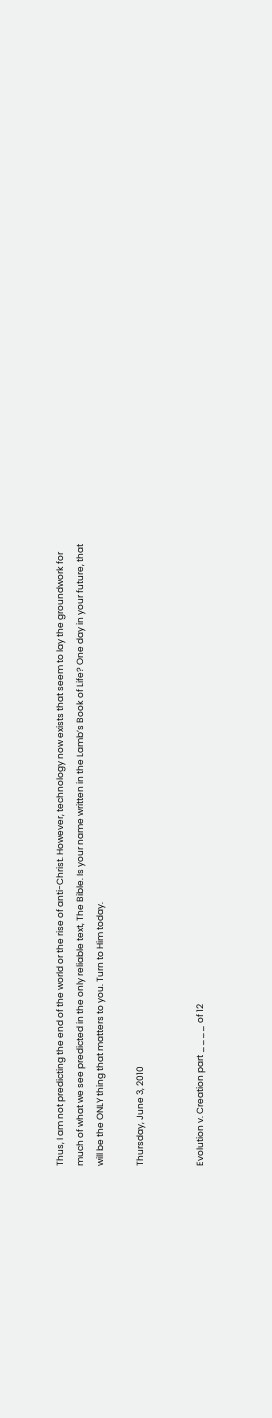Thus, I am not predicting the end of the world or the rise of anti-Christ. However, technology now exists that seem to lay the groundwork for much of what we see predicted in the only reliable text, The Bible. Is your name written in the Lamb’s Book of Life? One day in your future, that will be the ONLY thing that matters to you. Turn to Him today.

Thursday, June 3, 2010


Evolution v. Creation part ____ of 12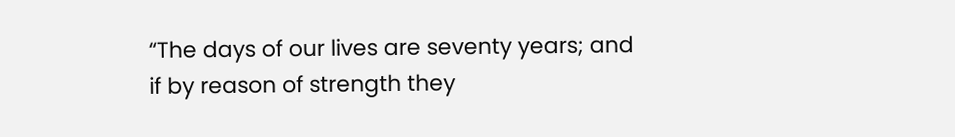“The days of our lives are seventy years; and if by reason of strength they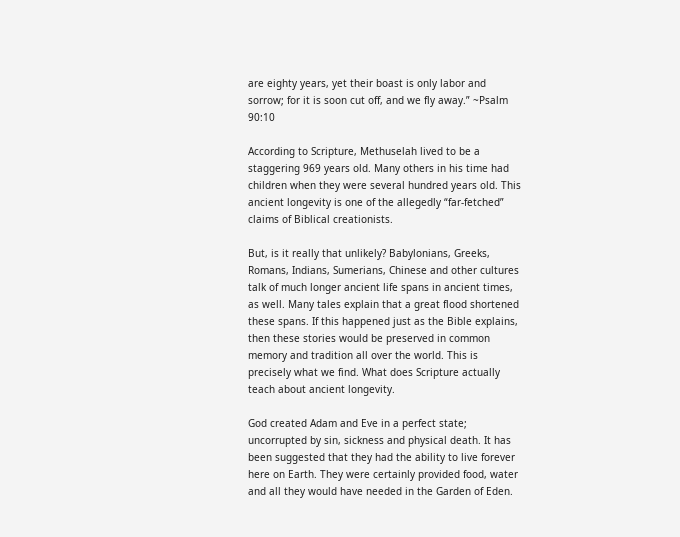are eighty years, yet their boast is only labor and sorrow; for it is soon cut off, and we fly away.” ~Psalm 90:10

According to Scripture, Methuselah lived to be a staggering 969 years old. Many others in his time had children when they were several hundred years old. This ancient longevity is one of the allegedly “far-fetched” claims of Biblical creationists.

But, is it really that unlikely? Babylonians, Greeks, Romans, Indians, Sumerians, Chinese and other cultures talk of much longer ancient life spans in ancient times, as well. Many tales explain that a great flood shortened these spans. If this happened just as the Bible explains, then these stories would be preserved in common memory and tradition all over the world. This is precisely what we find. What does Scripture actually teach about ancient longevity.

God created Adam and Eve in a perfect state; uncorrupted by sin, sickness and physical death. It has been suggested that they had the ability to live forever here on Earth. They were certainly provided food, water and all they would have needed in the Garden of Eden.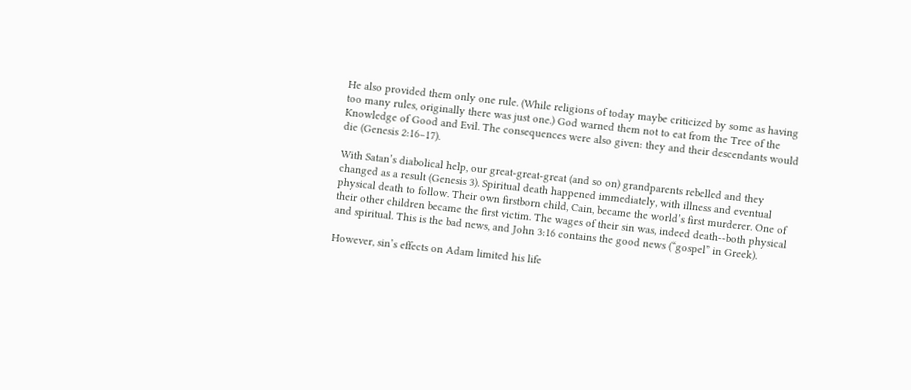He also provided them only one rule. (While religions of today maybe criticized by some as having too many rules, originally there was just one.) God warned them not to eat from the Tree of the Knowledge of Good and Evil. The consequences were also given: they and their descendants would die (Genesis 2:16–17).

With Satan’s diabolical help, our great-great-great (and so on) grandparents rebelled and they changed as a result (Genesis 3). Spiritual death happened immediately, with illness and eventual physical death to follow. Their own firstborn child, Cain, became the world’s first murderer. One of their other children became the first victim. The wages of their sin was, indeed death--both physical and spiritual. This is the bad news, and John 3:16 contains the good news (“gospel” in Greek).

However, sin’s effects on Adam limited his life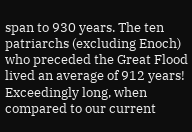span to 930 years. The ten patriarchs (excluding Enoch) who preceded the Great Flood lived an average of 912 years! Exceedingly long, when compared to our current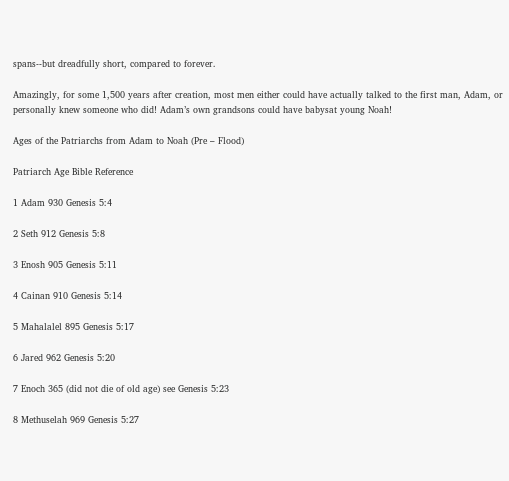spans--but dreadfully short, compared to forever.

Amazingly, for some 1,500 years after creation, most men either could have actually talked to the first man, Adam, or personally knew someone who did! Adam’s own grandsons could have babysat young Noah!

Ages of the Patriarchs from Adam to Noah (Pre – Flood)

Patriarch Age Bible Reference

1 Adam 930 Genesis 5:4

2 Seth 912 Genesis 5:8

3 Enosh 905 Genesis 5:11

4 Cainan 910 Genesis 5:14

5 Mahalalel 895 Genesis 5:17

6 Jared 962 Genesis 5:20

7 Enoch 365 (did not die of old age) see Genesis 5:23

8 Methuselah 969 Genesis 5:27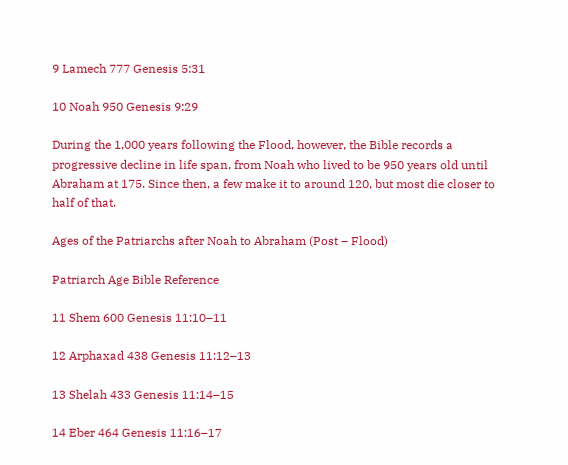9 Lamech 777 Genesis 5:31

10 Noah 950 Genesis 9:29

During the 1,000 years following the Flood, however, the Bible records a progressive decline in life span, from Noah who lived to be 950 years old until Abraham at 175. Since then, a few make it to around 120, but most die closer to half of that.

Ages of the Patriarchs after Noah to Abraham (Post – Flood)

Patriarch Age Bible Reference

11 Shem 600 Genesis 11:10–11

12 Arphaxad 438 Genesis 11:12–13

13 Shelah 433 Genesis 11:14–15

14 Eber 464 Genesis 11:16–17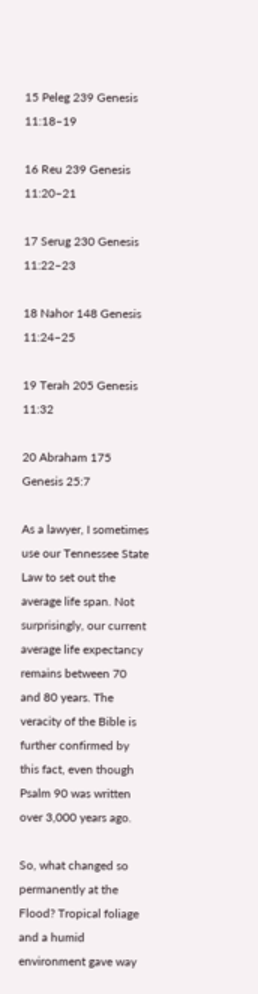15 Peleg 239 Genesis 11:18–19

16 Reu 239 Genesis 11:20–21

17 Serug 230 Genesis 11:22–23

18 Nahor 148 Genesis 11:24–25

19 Terah 205 Genesis 11:32

20 Abraham 175 Genesis 25:7

As a lawyer, I sometimes use our Tennessee State Law to set out the average life span. Not surprisingly, our current average life expectancy remains between 70 and 80 years. The veracity of the Bible is further confirmed by this fact, even though Psalm 90 was written over 3,000 years ago.

So, what changed so permanently at the Flood? Tropical foliage and a humid environment gave way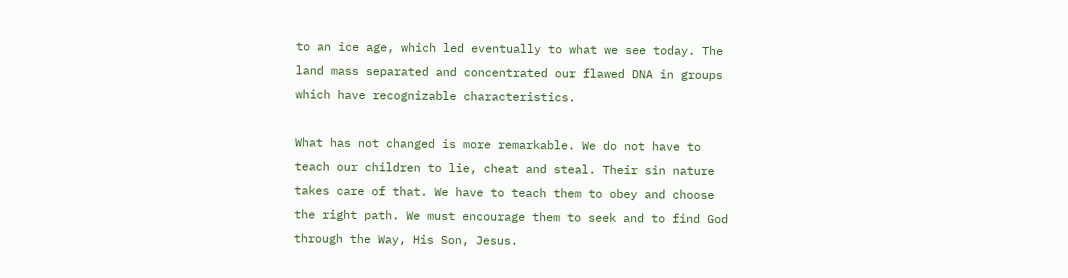to an ice age, which led eventually to what we see today. The land mass separated and concentrated our flawed DNA in groups which have recognizable characteristics.

What has not changed is more remarkable. We do not have to teach our children to lie, cheat and steal. Their sin nature takes care of that. We have to teach them to obey and choose the right path. We must encourage them to seek and to find God through the Way, His Son, Jesus.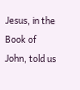Jesus, in the Book of John, told us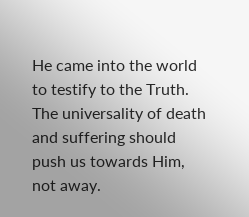He came into the world to testify to the Truth. The universality of death and suffering should push us towards Him, not away.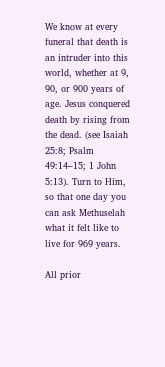We know at every funeral that death is an intruder into this world, whether at 9, 90, or 900 years of age. Jesus conquered death by rising from the dead. (see Isaiah 25:8; Psalm 49:14–15; 1 John 5:13). Turn to Him, so that one day you can ask Methuselah what it felt like to live for 969 years.

All prior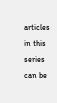articles in this series can be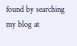found by searching my blog at